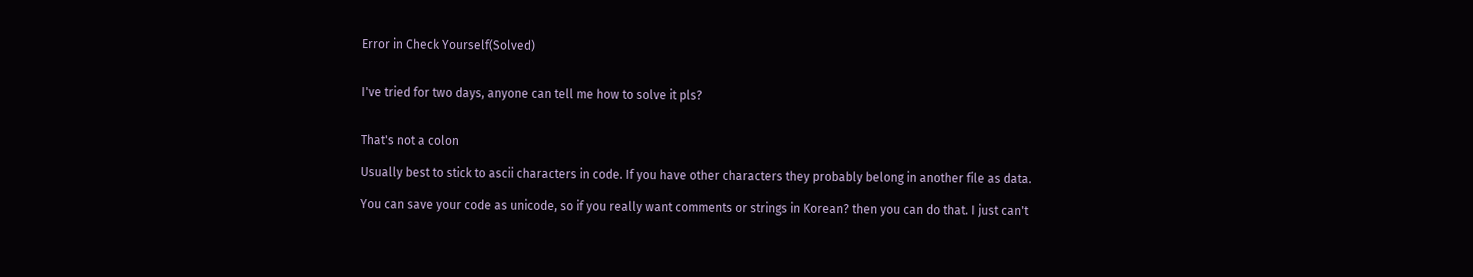Error in Check Yourself(Solved)


I've tried for two days, anyone can tell me how to solve it pls?


That's not a colon

Usually best to stick to ascii characters in code. If you have other characters they probably belong in another file as data.

You can save your code as unicode, so if you really want comments or strings in Korean? then you can do that. I just can't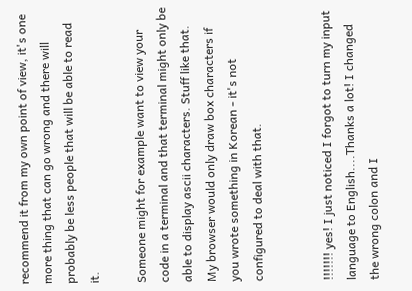recommend it from my own point of view, it's one more thing that can go wrong and there will probably be less people that will be able to read it.

Someone might for example want to view your code in a terminal and that terminal might only be able to display ascii characters. Stuff like that. My browser would only draw box characters if you wrote something in Korean - it's not configured to deal with that.


!!!!!!! yes! I just noticed I forgot to turn my input language to English....Thanks a lot! I changed the wrong colon and I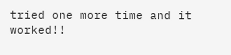tried one more time and it worked!!